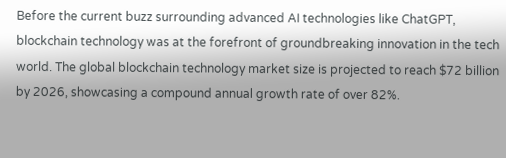Before the current buzz surrounding advanced AI technologies like ChatGPT, blockchain technology was at the forefront of groundbreaking innovation in the tech world. The global blockchain technology market size is projected to reach $72 billion by 2026, showcasing a compound annual growth rate of over 82%.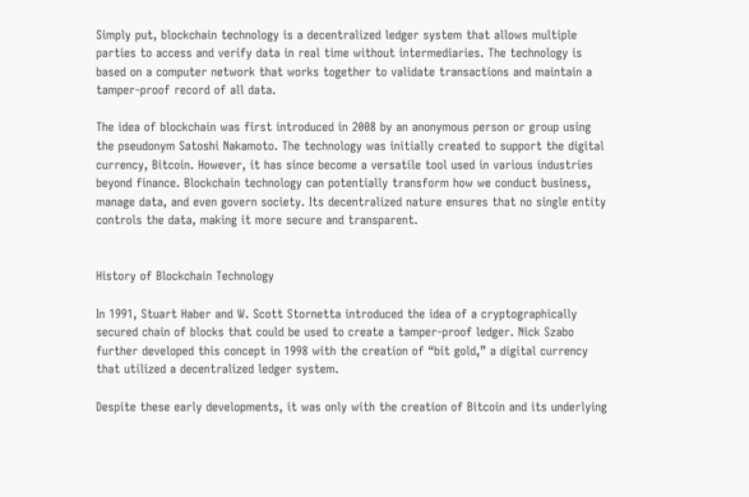Simply put, blockchain technology is a decentralized ledger system that allows multiple parties to access and verify data in real time without intermediaries. The technology is based on a computer network that works together to validate transactions and maintain a tamper-proof record of all data.

The idea of blockchain was first introduced in 2008 by an anonymous person or group using the pseudonym Satoshi Nakamoto. The technology was initially created to support the digital currency, Bitcoin. However, it has since become a versatile tool used in various industries beyond finance. Blockchain technology can potentially transform how we conduct business, manage data, and even govern society. Its decentralized nature ensures that no single entity controls the data, making it more secure and transparent.


History of Blockchain Technology

In 1991, Stuart Haber and W. Scott Stornetta introduced the idea of a cryptographically secured chain of blocks that could be used to create a tamper-proof ledger. Nick Szabo further developed this concept in 1998 with the creation of “bit gold,” a digital currency that utilized a decentralized ledger system.

Despite these early developments, it was only with the creation of Bitcoin and its underlying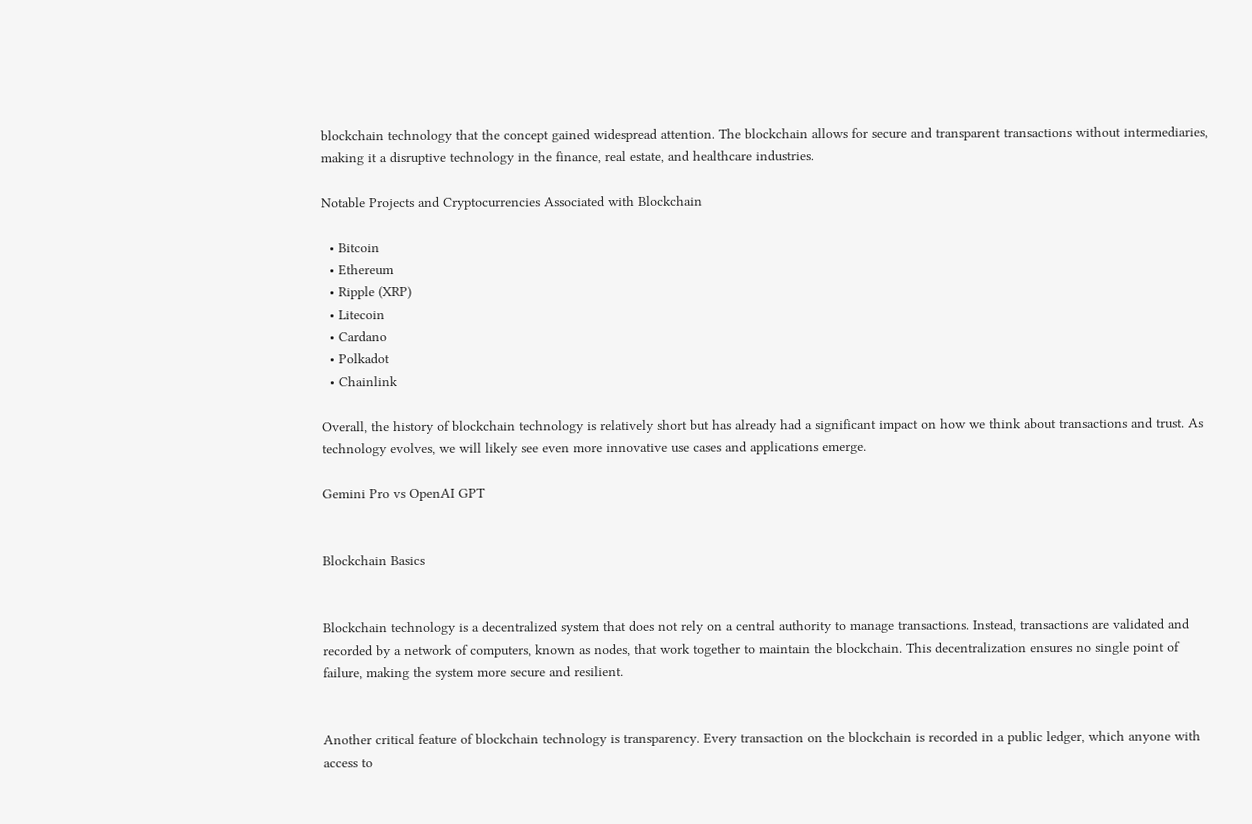blockchain technology that the concept gained widespread attention. The blockchain allows for secure and transparent transactions without intermediaries, making it a disruptive technology in the finance, real estate, and healthcare industries.

Notable Projects and Cryptocurrencies Associated with Blockchain

  • Bitcoin
  • Ethereum
  • Ripple (XRP)
  • Litecoin
  • Cardano
  • Polkadot
  • Chainlink

Overall, the history of blockchain technology is relatively short but has already had a significant impact on how we think about transactions and trust. As technology evolves, we will likely see even more innovative use cases and applications emerge.

Gemini Pro vs OpenAI GPT


Blockchain Basics


Blockchain technology is a decentralized system that does not rely on a central authority to manage transactions. Instead, transactions are validated and recorded by a network of computers, known as nodes, that work together to maintain the blockchain. This decentralization ensures no single point of failure, making the system more secure and resilient.


Another critical feature of blockchain technology is transparency. Every transaction on the blockchain is recorded in a public ledger, which anyone with access to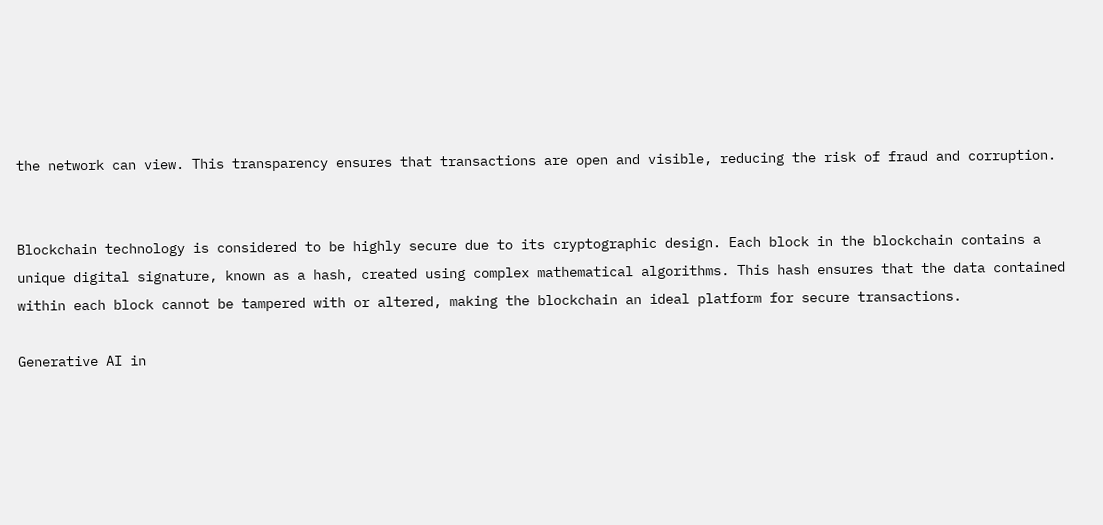the network can view. This transparency ensures that transactions are open and visible, reducing the risk of fraud and corruption.


Blockchain technology is considered to be highly secure due to its cryptographic design. Each block in the blockchain contains a unique digital signature, known as a hash, created using complex mathematical algorithms. This hash ensures that the data contained within each block cannot be tampered with or altered, making the blockchain an ideal platform for secure transactions.

Generative AI in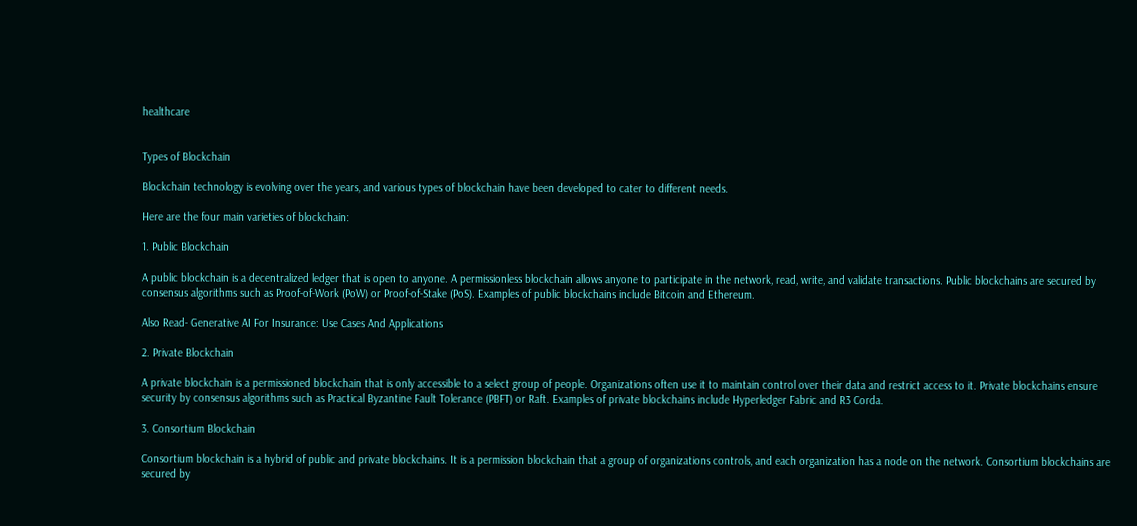healthcare


Types of Blockchain

Blockchain technology is evolving over the years, and various types of blockchain have been developed to cater to different needs.

Here are the four main varieties of blockchain:

1. Public Blockchain

A public blockchain is a decentralized ledger that is open to anyone. A permissionless blockchain allows anyone to participate in the network, read, write, and validate transactions. Public blockchains are secured by consensus algorithms such as Proof-of-Work (PoW) or Proof-of-Stake (PoS). Examples of public blockchains include Bitcoin and Ethereum.

Also Read- Generative AI For Insurance: Use Cases And Applications

2. Private Blockchain

A private blockchain is a permissioned blockchain that is only accessible to a select group of people. Organizations often use it to maintain control over their data and restrict access to it. Private blockchains ensure security by consensus algorithms such as Practical Byzantine Fault Tolerance (PBFT) or Raft. Examples of private blockchains include Hyperledger Fabric and R3 Corda.

3. Consortium Blockchain

Consortium blockchain is a hybrid of public and private blockchains. It is a permission blockchain that a group of organizations controls, and each organization has a node on the network. Consortium blockchains are secured by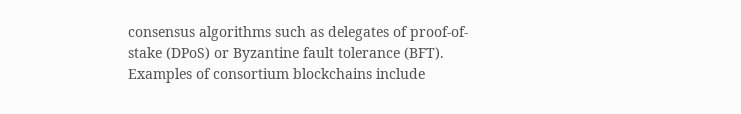consensus algorithms such as delegates of proof-of-stake (DPoS) or Byzantine fault tolerance (BFT). Examples of consortium blockchains include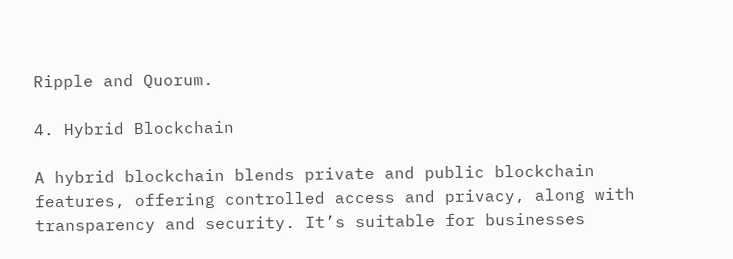Ripple and Quorum.

4. Hybrid Blockchain

A hybrid blockchain blends private and public blockchain features, offering controlled access and privacy, along with transparency and security. It’s suitable for businesses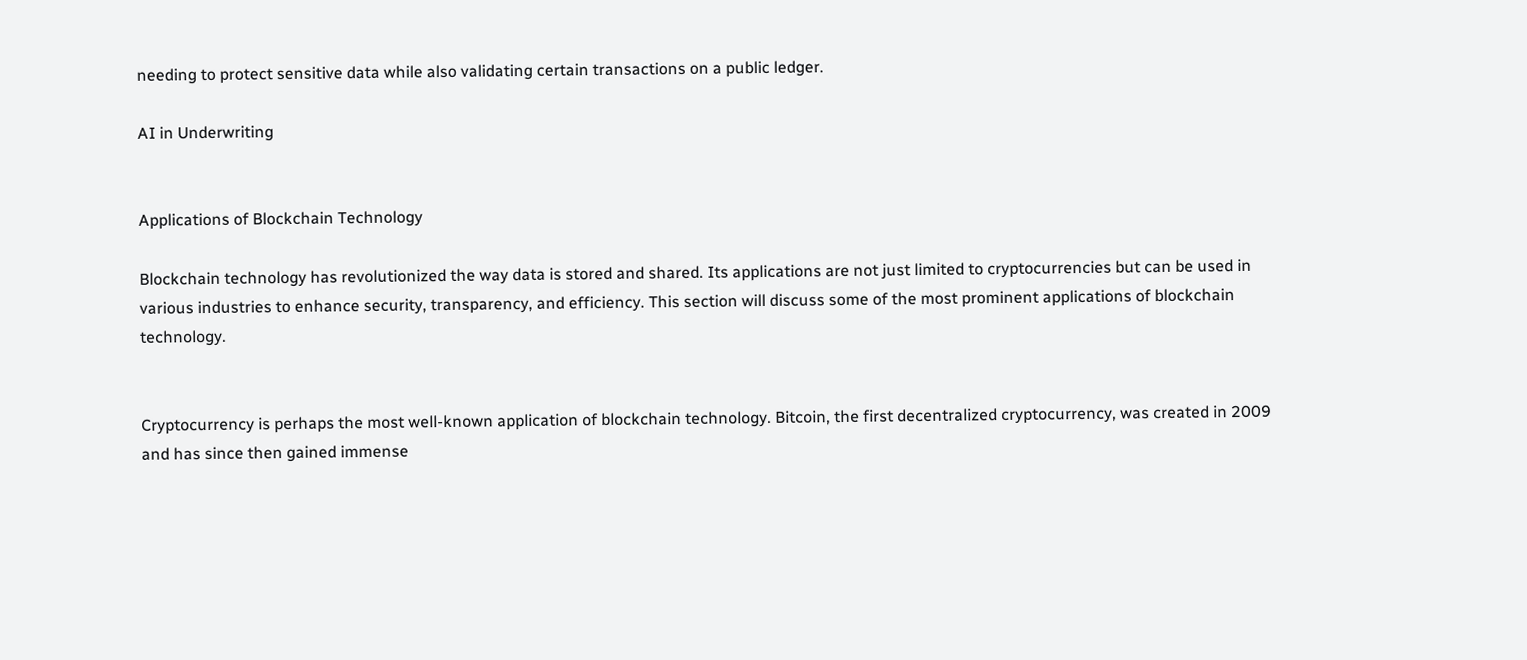needing to protect sensitive data while also validating certain transactions on a public ledger.

AI in Underwriting


Applications of Blockchain Technology

Blockchain technology has revolutionized the way data is stored and shared. Its applications are not just limited to cryptocurrencies but can be used in various industries to enhance security, transparency, and efficiency. This section will discuss some of the most prominent applications of blockchain technology.


Cryptocurrency is perhaps the most well-known application of blockchain technology. Bitcoin, the first decentralized cryptocurrency, was created in 2009 and has since then gained immense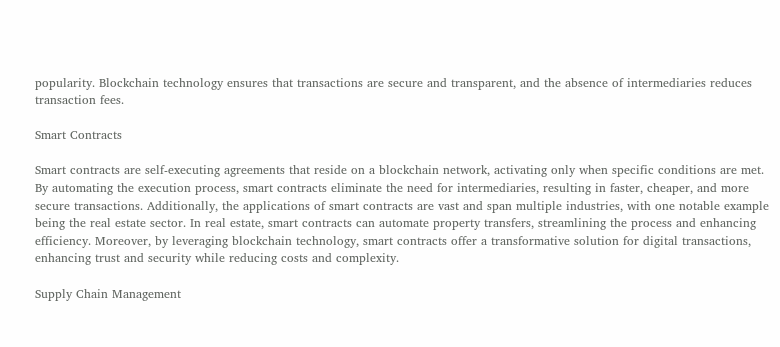popularity. Blockchain technology ensures that transactions are secure and transparent, and the absence of intermediaries reduces transaction fees.

Smart Contracts

Smart contracts are self-executing agreements that reside on a blockchain network, activating only when specific conditions are met. By automating the execution process, smart contracts eliminate the need for intermediaries, resulting in faster, cheaper, and more secure transactions. Additionally, the applications of smart contracts are vast and span multiple industries, with one notable example being the real estate sector. In real estate, smart contracts can automate property transfers, streamlining the process and enhancing efficiency. Moreover, by leveraging blockchain technology, smart contracts offer a transformative solution for digital transactions, enhancing trust and security while reducing costs and complexity.

Supply Chain Management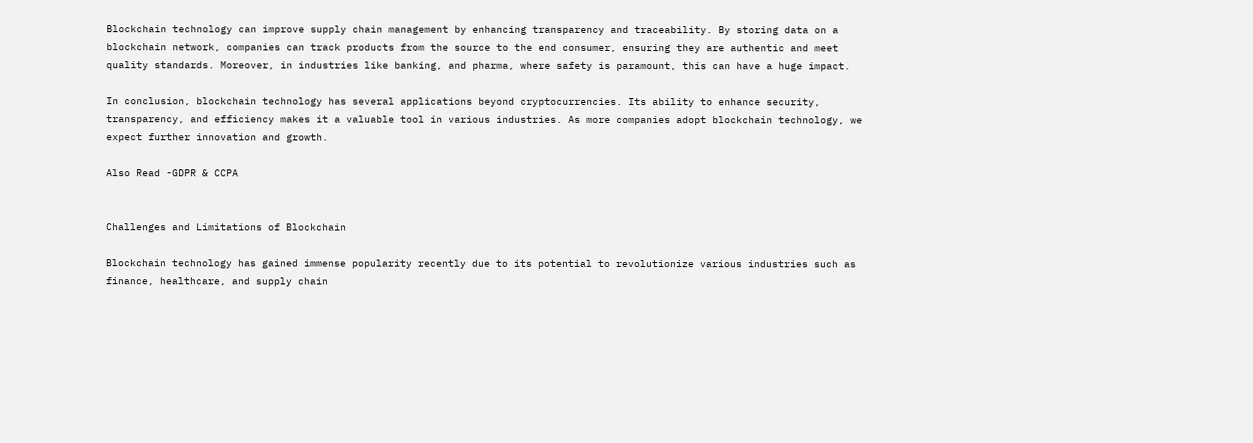Blockchain technology can improve supply chain management by enhancing transparency and traceability. By storing data on a blockchain network, companies can track products from the source to the end consumer, ensuring they are authentic and meet quality standards. Moreover, in industries like banking, and pharma, where safety is paramount, this can have a huge impact.

In conclusion, blockchain technology has several applications beyond cryptocurrencies. Its ability to enhance security, transparency, and efficiency makes it a valuable tool in various industries. As more companies adopt blockchain technology, we expect further innovation and growth.

Also Read -GDPR & CCPA


Challenges and Limitations of Blockchain

Blockchain technology has gained immense popularity recently due to its potential to revolutionize various industries such as finance, healthcare, and supply chain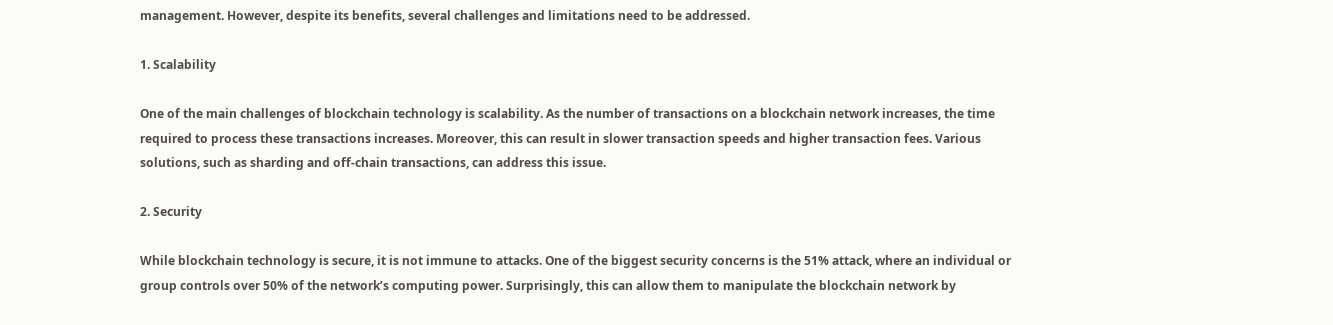management. However, despite its benefits, several challenges and limitations need to be addressed.

1. Scalability

One of the main challenges of blockchain technology is scalability. As the number of transactions on a blockchain network increases, the time required to process these transactions increases. Moreover, this can result in slower transaction speeds and higher transaction fees. Various solutions, such as sharding and off-chain transactions, can address this issue.

2. Security

While blockchain technology is secure, it is not immune to attacks. One of the biggest security concerns is the 51% attack, where an individual or group controls over 50% of the network’s computing power. Surprisingly, this can allow them to manipulate the blockchain network by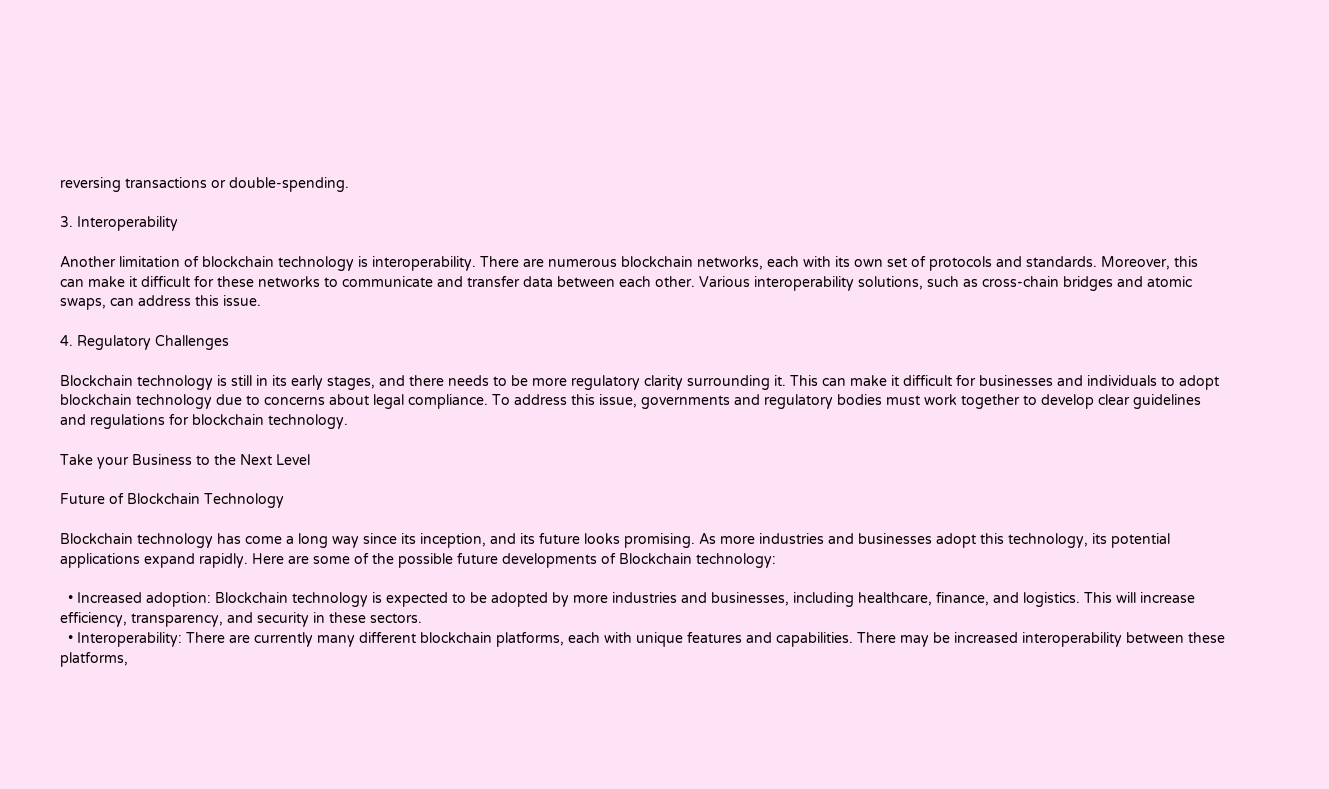reversing transactions or double-spending.

3. Interoperability

Another limitation of blockchain technology is interoperability. There are numerous blockchain networks, each with its own set of protocols and standards. Moreover, this can make it difficult for these networks to communicate and transfer data between each other. Various interoperability solutions, such as cross-chain bridges and atomic swaps, can address this issue.

4. Regulatory Challenges

Blockchain technology is still in its early stages, and there needs to be more regulatory clarity surrounding it. This can make it difficult for businesses and individuals to adopt blockchain technology due to concerns about legal compliance. To address this issue, governments and regulatory bodies must work together to develop clear guidelines and regulations for blockchain technology.

Take your Business to the Next Level

Future of Blockchain Technology

Blockchain technology has come a long way since its inception, and its future looks promising. As more industries and businesses adopt this technology, its potential applications expand rapidly. Here are some of the possible future developments of Blockchain technology:

  • Increased adoption: Blockchain technology is expected to be adopted by more industries and businesses, including healthcare, finance, and logistics. This will increase efficiency, transparency, and security in these sectors.
  • Interoperability: There are currently many different blockchain platforms, each with unique features and capabilities. There may be increased interoperability between these platforms,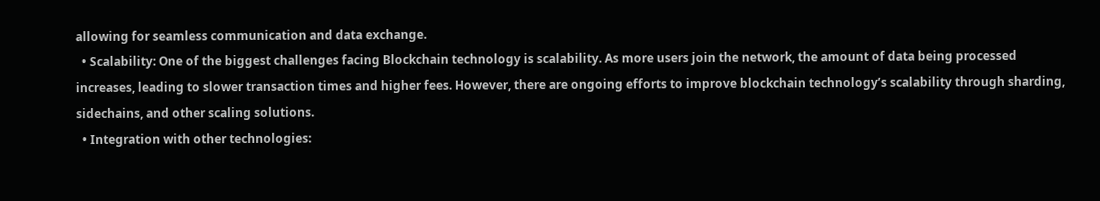allowing for seamless communication and data exchange.
  • Scalability: One of the biggest challenges facing Blockchain technology is scalability. As more users join the network, the amount of data being processed increases, leading to slower transaction times and higher fees. However, there are ongoing efforts to improve blockchain technology’s scalability through sharding, sidechains, and other scaling solutions.
  • Integration with other technologies: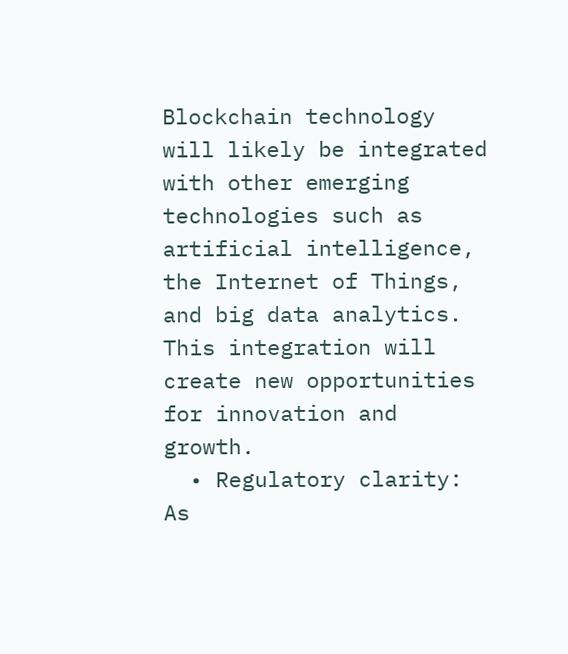Blockchain technology will likely be integrated with other emerging technologies such as artificial intelligence, the Internet of Things, and big data analytics. This integration will create new opportunities for innovation and growth.
  • Regulatory clarity: As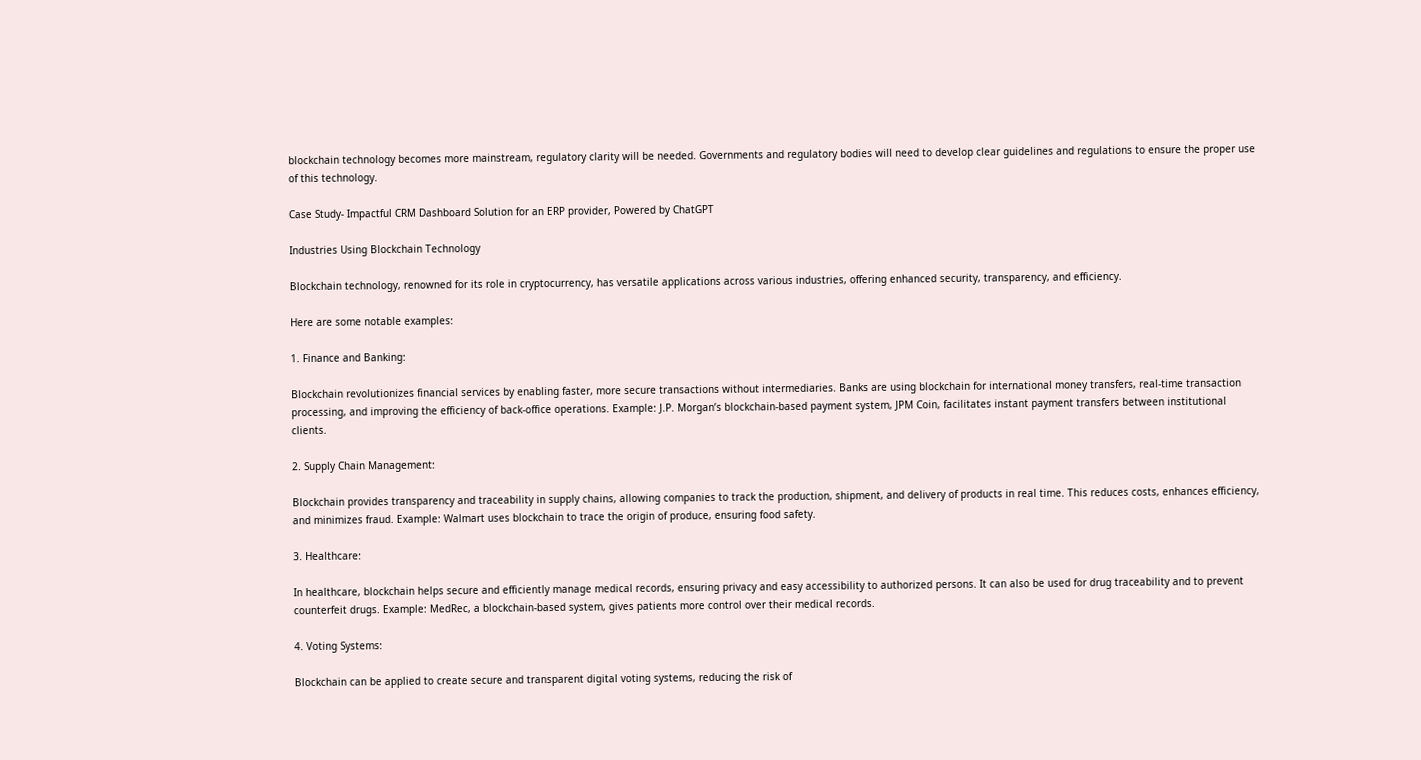blockchain technology becomes more mainstream, regulatory clarity will be needed. Governments and regulatory bodies will need to develop clear guidelines and regulations to ensure the proper use of this technology.

Case Study- Impactful CRM Dashboard Solution for an ERP provider, Powered by ChatGPT

Industries Using Blockchain Technology

Blockchain technology, renowned for its role in cryptocurrency, has versatile applications across various industries, offering enhanced security, transparency, and efficiency.

Here are some notable examples:

1. Finance and Banking:

Blockchain revolutionizes financial services by enabling faster, more secure transactions without intermediaries. Banks are using blockchain for international money transfers, real-time transaction processing, and improving the efficiency of back-office operations. Example: J.P. Morgan’s blockchain-based payment system, JPM Coin, facilitates instant payment transfers between institutional clients.

2. Supply Chain Management:

Blockchain provides transparency and traceability in supply chains, allowing companies to track the production, shipment, and delivery of products in real time. This reduces costs, enhances efficiency, and minimizes fraud. Example: Walmart uses blockchain to trace the origin of produce, ensuring food safety.

3. Healthcare:

In healthcare, blockchain helps secure and efficiently manage medical records, ensuring privacy and easy accessibility to authorized persons. It can also be used for drug traceability and to prevent counterfeit drugs. Example: MedRec, a blockchain-based system, gives patients more control over their medical records.

4. Voting Systems:

Blockchain can be applied to create secure and transparent digital voting systems, reducing the risk of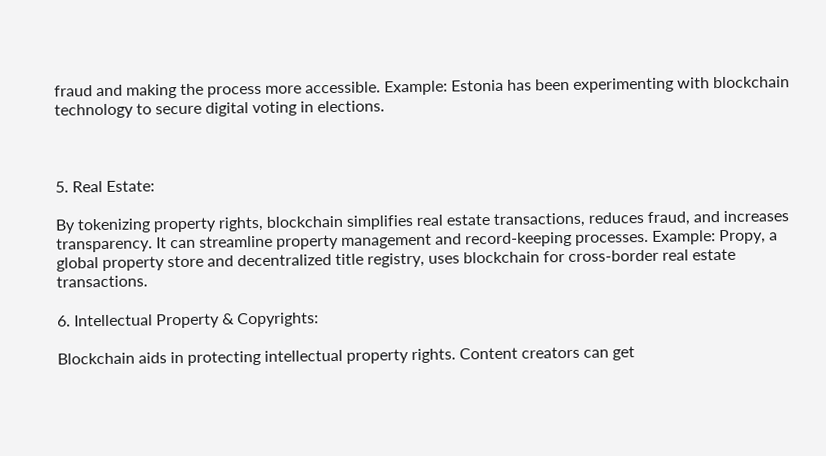fraud and making the process more accessible. Example: Estonia has been experimenting with blockchain technology to secure digital voting in elections.



5. Real Estate:

By tokenizing property rights, blockchain simplifies real estate transactions, reduces fraud, and increases transparency. It can streamline property management and record-keeping processes. Example: Propy, a global property store and decentralized title registry, uses blockchain for cross-border real estate transactions.

6. Intellectual Property & Copyrights:

Blockchain aids in protecting intellectual property rights. Content creators can get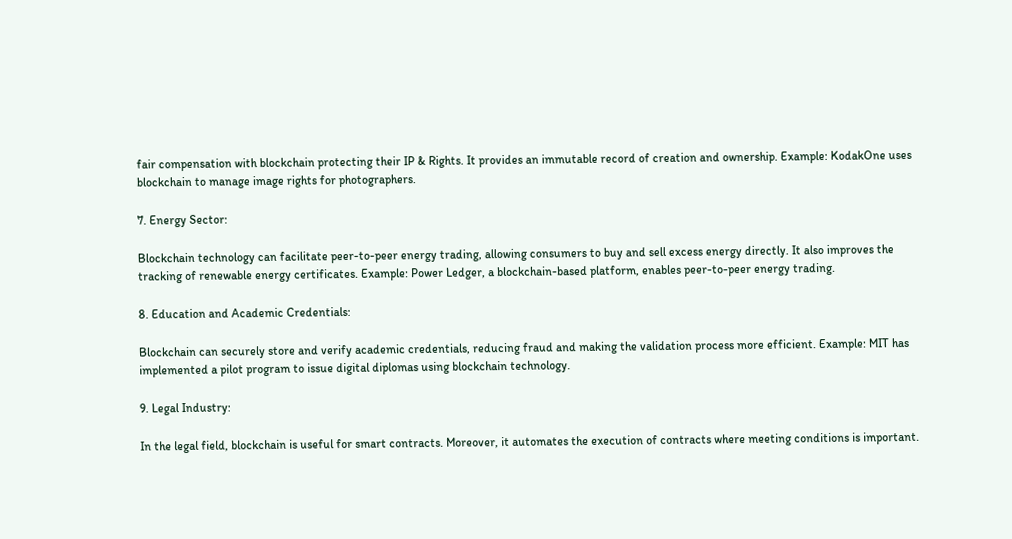fair compensation with blockchain protecting their IP & Rights. It provides an immutable record of creation and ownership. Example: KodakOne uses blockchain to manage image rights for photographers.

7. Energy Sector:

Blockchain technology can facilitate peer-to-peer energy trading, allowing consumers to buy and sell excess energy directly. It also improves the tracking of renewable energy certificates. Example: Power Ledger, a blockchain-based platform, enables peer-to-peer energy trading.

8. Education and Academic Credentials:

Blockchain can securely store and verify academic credentials, reducing fraud and making the validation process more efficient. Example: MIT has implemented a pilot program to issue digital diplomas using blockchain technology.

9. Legal Industry:

In the legal field, blockchain is useful for smart contracts. Moreover, it automates the execution of contracts where meeting conditions is important.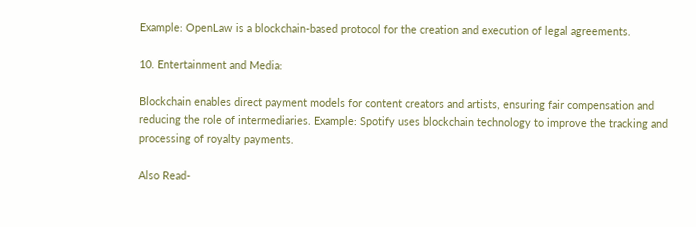Example: OpenLaw is a blockchain-based protocol for the creation and execution of legal agreements.

10. Entertainment and Media:

Blockchain enables direct payment models for content creators and artists, ensuring fair compensation and reducing the role of intermediaries. Example: Spotify uses blockchain technology to improve the tracking and processing of royalty payments.

Also Read-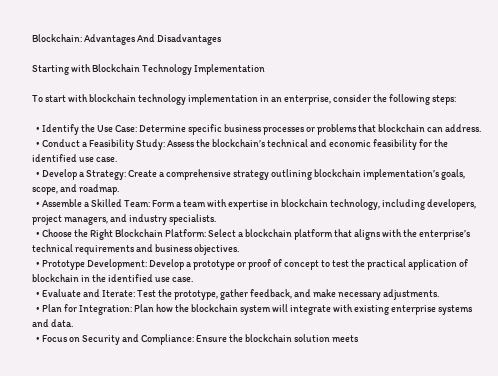Blockchain: Advantages And Disadvantages

Starting with Blockchain Technology Implementation

To start with blockchain technology implementation in an enterprise, consider the following steps:

  • Identify the Use Case: Determine specific business processes or problems that blockchain can address.
  • Conduct a Feasibility Study: Assess the blockchain’s technical and economic feasibility for the identified use case.
  • Develop a Strategy: Create a comprehensive strategy outlining blockchain implementation’s goals, scope, and roadmap.
  • Assemble a Skilled Team: Form a team with expertise in blockchain technology, including developers, project managers, and industry specialists.
  • Choose the Right Blockchain Platform: Select a blockchain platform that aligns with the enterprise’s technical requirements and business objectives.
  • Prototype Development: Develop a prototype or proof of concept to test the practical application of blockchain in the identified use case.
  • Evaluate and Iterate: Test the prototype, gather feedback, and make necessary adjustments.
  • Plan for Integration: Plan how the blockchain system will integrate with existing enterprise systems and data.
  • Focus on Security and Compliance: Ensure the blockchain solution meets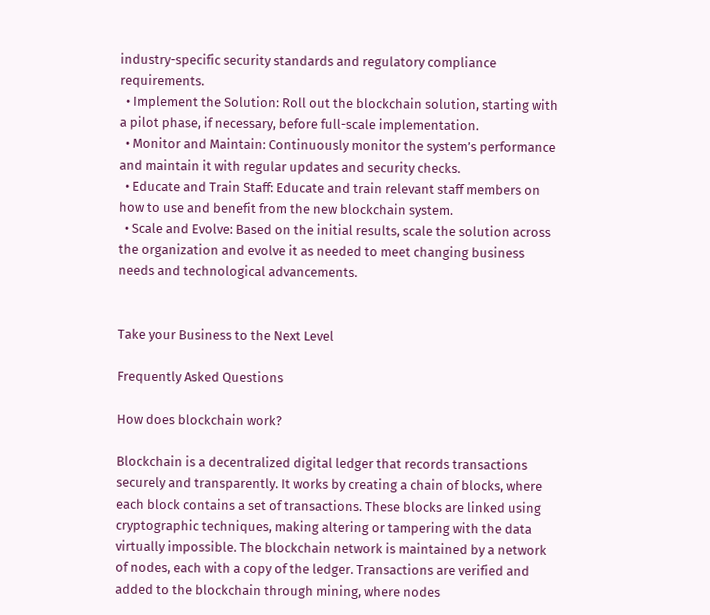industry-specific security standards and regulatory compliance requirements.
  • Implement the Solution: Roll out the blockchain solution, starting with a pilot phase, if necessary, before full-scale implementation.
  • Monitor and Maintain: Continuously monitor the system’s performance and maintain it with regular updates and security checks.
  • Educate and Train Staff: Educate and train relevant staff members on how to use and benefit from the new blockchain system.
  • Scale and Evolve: Based on the initial results, scale the solution across the organization and evolve it as needed to meet changing business needs and technological advancements.


Take your Business to the Next Level

Frequently Asked Questions

How does blockchain work?

Blockchain is a decentralized digital ledger that records transactions securely and transparently. It works by creating a chain of blocks, where each block contains a set of transactions. These blocks are linked using cryptographic techniques, making altering or tampering with the data virtually impossible. The blockchain network is maintained by a network of nodes, each with a copy of the ledger. Transactions are verified and added to the blockchain through mining, where nodes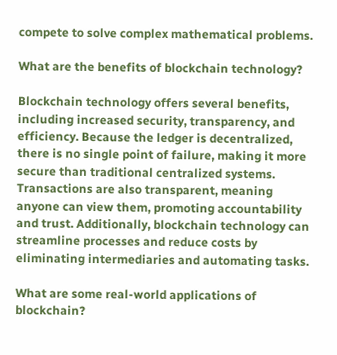compete to solve complex mathematical problems.

What are the benefits of blockchain technology?

Blockchain technology offers several benefits, including increased security, transparency, and efficiency. Because the ledger is decentralized, there is no single point of failure, making it more secure than traditional centralized systems. Transactions are also transparent, meaning anyone can view them, promoting accountability and trust. Additionally, blockchain technology can streamline processes and reduce costs by eliminating intermediaries and automating tasks.

What are some real-world applications of blockchain?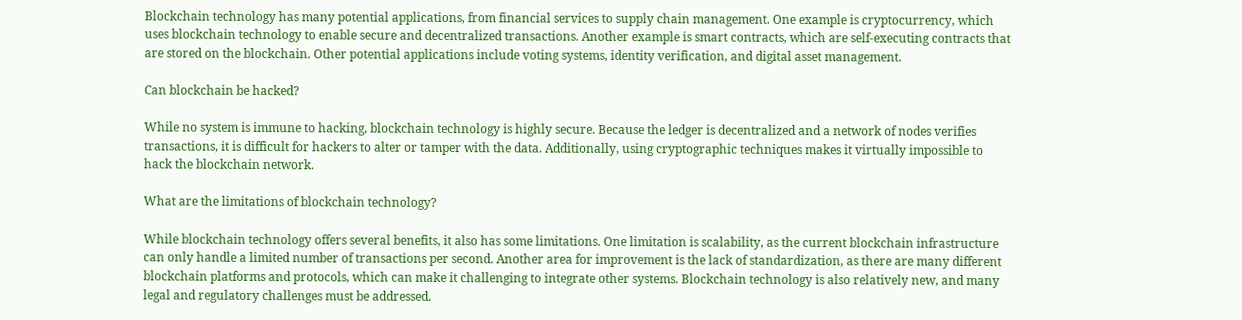Blockchain technology has many potential applications, from financial services to supply chain management. One example is cryptocurrency, which uses blockchain technology to enable secure and decentralized transactions. Another example is smart contracts, which are self-executing contracts that are stored on the blockchain. Other potential applications include voting systems, identity verification, and digital asset management.

Can blockchain be hacked?

While no system is immune to hacking, blockchain technology is highly secure. Because the ledger is decentralized and a network of nodes verifies transactions, it is difficult for hackers to alter or tamper with the data. Additionally, using cryptographic techniques makes it virtually impossible to hack the blockchain network.

What are the limitations of blockchain technology?

While blockchain technology offers several benefits, it also has some limitations. One limitation is scalability, as the current blockchain infrastructure can only handle a limited number of transactions per second. Another area for improvement is the lack of standardization, as there are many different blockchain platforms and protocols, which can make it challenging to integrate other systems. Blockchain technology is also relatively new, and many legal and regulatory challenges must be addressed.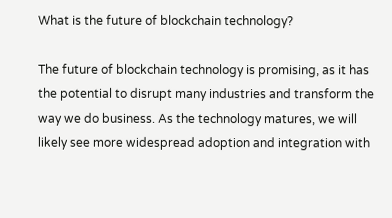What is the future of blockchain technology?

The future of blockchain technology is promising, as it has the potential to disrupt many industries and transform the way we do business. As the technology matures, we will likely see more widespread adoption and integration with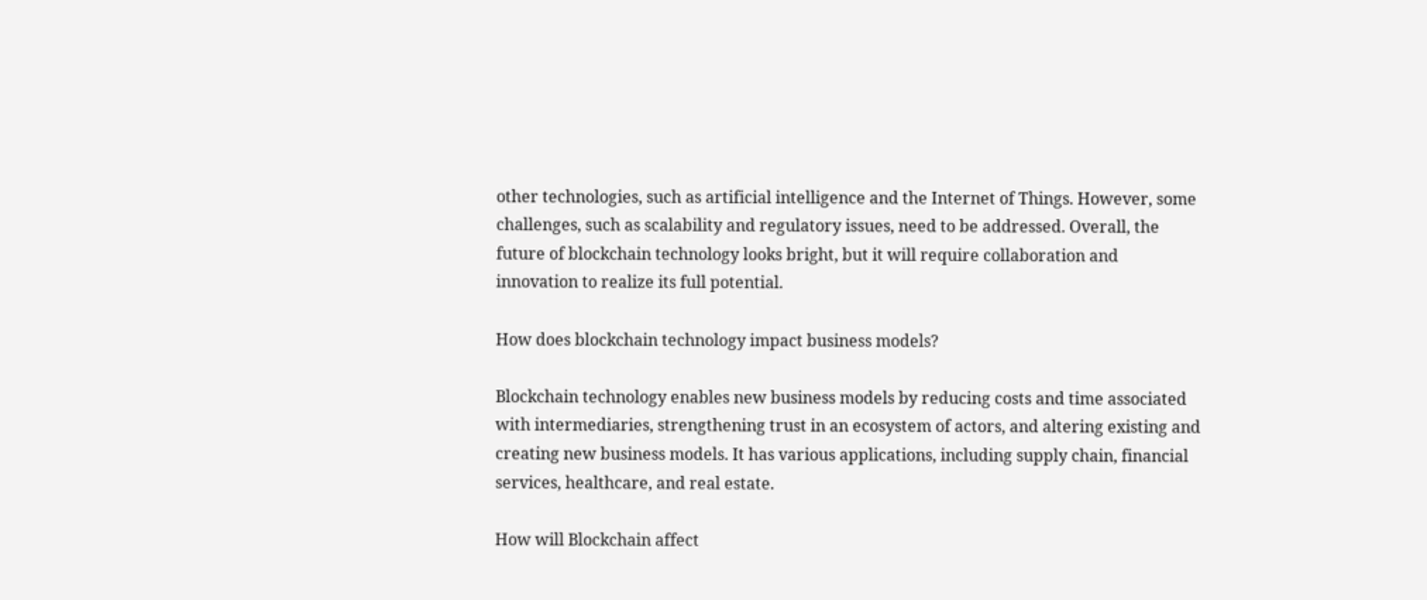other technologies, such as artificial intelligence and the Internet of Things. However, some challenges, such as scalability and regulatory issues, need to be addressed. Overall, the future of blockchain technology looks bright, but it will require collaboration and innovation to realize its full potential.

How does blockchain technology impact business models?

Blockchain technology enables new business models by reducing costs and time associated with intermediaries, strengthening trust in an ecosystem of actors, and altering existing and creating new business models. It has various applications, including supply chain, financial services, healthcare, and real estate.

How will Blockchain affect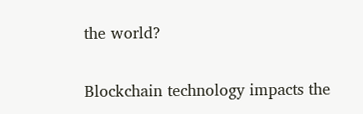the world?

Blockchain technology impacts the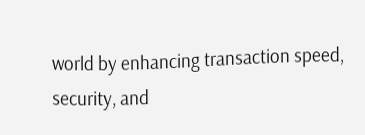world by enhancing transaction speed, security, and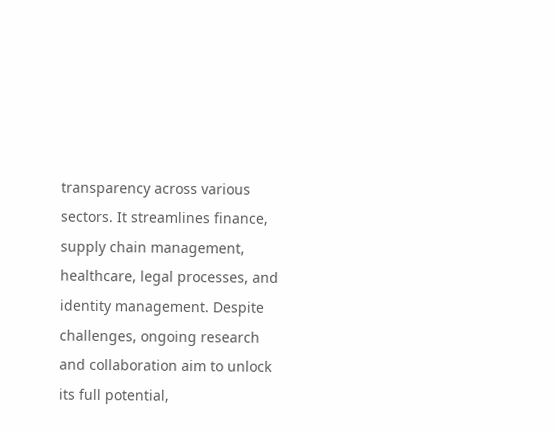transparency across various sectors. It streamlines finance, supply chain management, healthcare, legal processes, and identity management. Despite challenges, ongoing research and collaboration aim to unlock its full potential,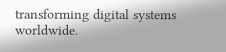transforming digital systems worldwide.